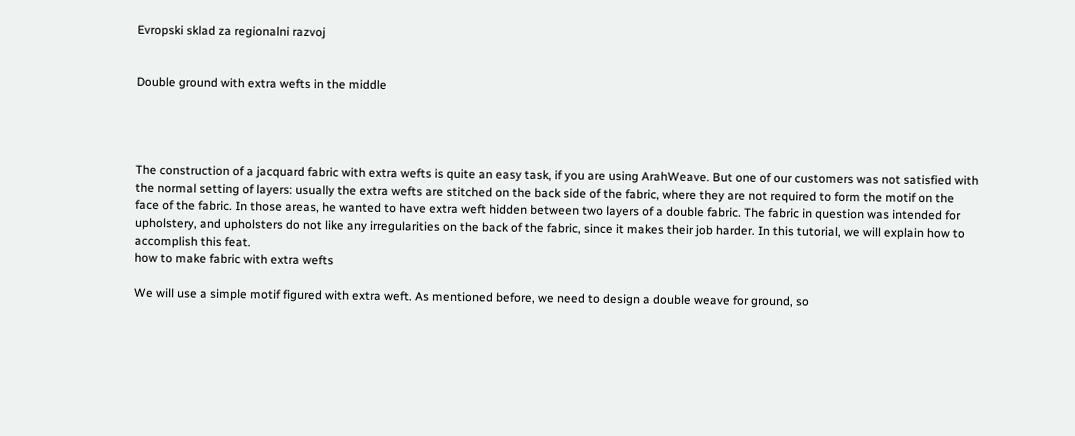Evropski sklad za regionalni razvoj


Double ground with extra wefts in the middle




The construction of a jacquard fabric with extra wefts is quite an easy task, if you are using ArahWeave. But one of our customers was not satisfied with the normal setting of layers: usually the extra wefts are stitched on the back side of the fabric, where they are not required to form the motif on the face of the fabric. In those areas, he wanted to have extra weft hidden between two layers of a double fabric. The fabric in question was intended for upholstery, and upholsters do not like any irregularities on the back of the fabric, since it makes their job harder. In this tutorial, we will explain how to accomplish this feat.
how to make fabric with extra wefts

We will use a simple motif figured with extra weft. As mentioned before, we need to design a double weave for ground, so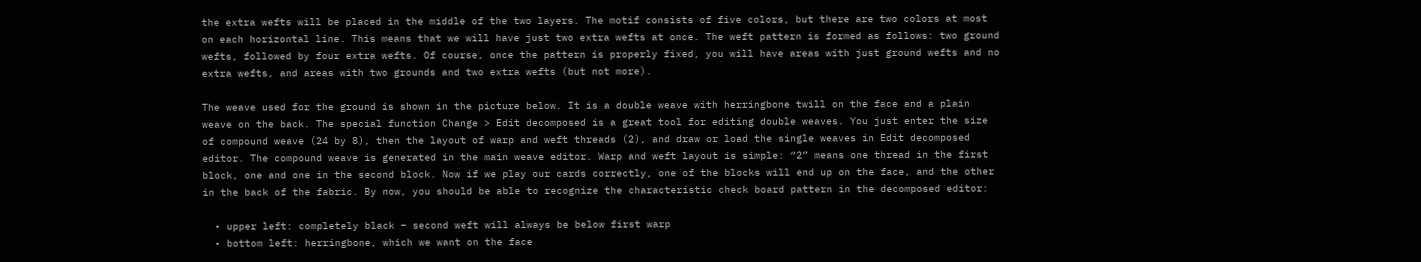the extra wefts will be placed in the middle of the two layers. The motif consists of five colors, but there are two colors at most on each horizontal line. This means that we will have just two extra wefts at once. The weft pattern is formed as follows: two ground wefts, followed by four extra wefts. Of course, once the pattern is properly fixed, you will have areas with just ground wefts and no extra wefts, and areas with two grounds and two extra wefts (but not more).

The weave used for the ground is shown in the picture below. It is a double weave with herringbone twill on the face and a plain weave on the back. The special function Change > Edit decomposed is a great tool for editing double weaves. You just enter the size of compound weave (24 by 8), then the layout of warp and weft threads (2), and draw or load the single weaves in Edit decomposed editor. The compound weave is generated in the main weave editor. Warp and weft layout is simple: “2” means one thread in the first block, one and one in the second block. Now if we play our cards correctly, one of the blocks will end up on the face, and the other in the back of the fabric. By now, you should be able to recognize the characteristic check board pattern in the decomposed editor:

  • upper left: completely black – second weft will always be below first warp
  • bottom left: herringbone, which we want on the face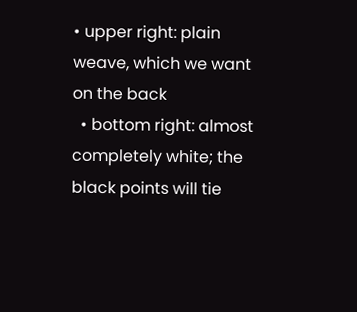• upper right: plain weave, which we want on the back
  • bottom right: almost completely white; the black points will tie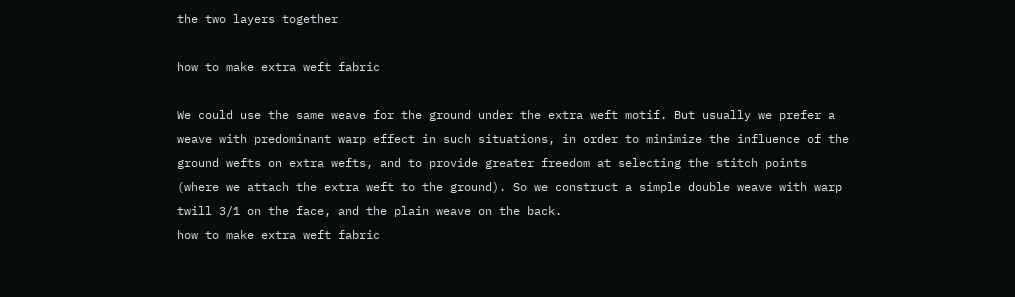the two layers together

how to make extra weft fabric

We could use the same weave for the ground under the extra weft motif. But usually we prefer a weave with predominant warp effect in such situations, in order to minimize the influence of the ground wefts on extra wefts, and to provide greater freedom at selecting the stitch points (where we attach the extra weft to the ground). So we construct a simple double weave with warp twill 3/1 on the face, and the plain weave on the back.
how to make extra weft fabric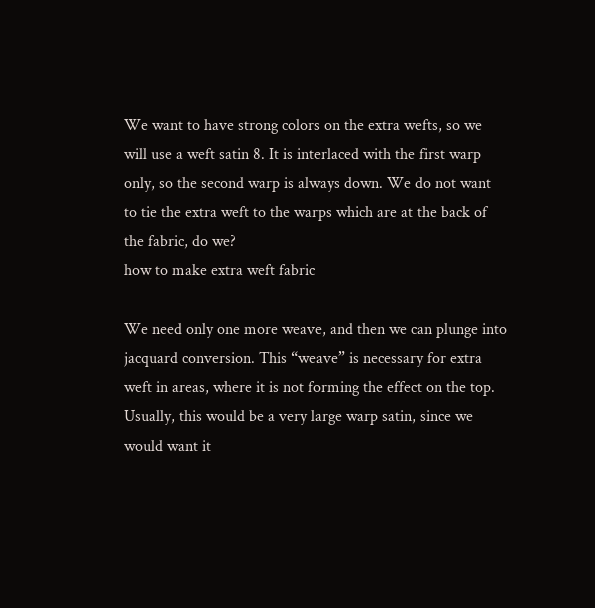We want to have strong colors on the extra wefts, so we will use a weft satin 8. It is interlaced with the first warp only, so the second warp is always down. We do not want to tie the extra weft to the warps which are at the back of the fabric, do we?
how to make extra weft fabric

We need only one more weave, and then we can plunge into jacquard conversion. This “weave” is necessary for extra weft in areas, where it is not forming the effect on the top. Usually, this would be a very large warp satin, since we would want it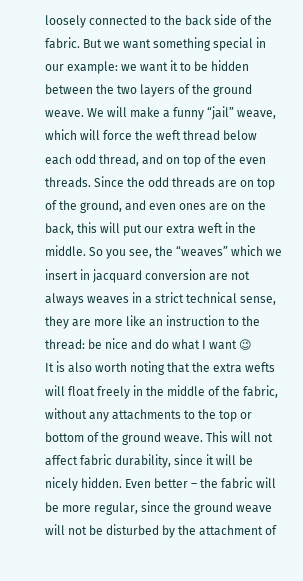loosely connected to the back side of the fabric. But we want something special in our example: we want it to be hidden between the two layers of the ground weave. We will make a funny “jail” weave, which will force the weft thread below each odd thread, and on top of the even threads. Since the odd threads are on top of the ground, and even ones are on the back, this will put our extra weft in the middle. So you see, the “weaves” which we insert in jacquard conversion are not always weaves in a strict technical sense, they are more like an instruction to the thread: be nice and do what I want 😉
It is also worth noting that the extra wefts will float freely in the middle of the fabric, without any attachments to the top or bottom of the ground weave. This will not affect fabric durability, since it will be nicely hidden. Even better – the fabric will be more regular, since the ground weave will not be disturbed by the attachment of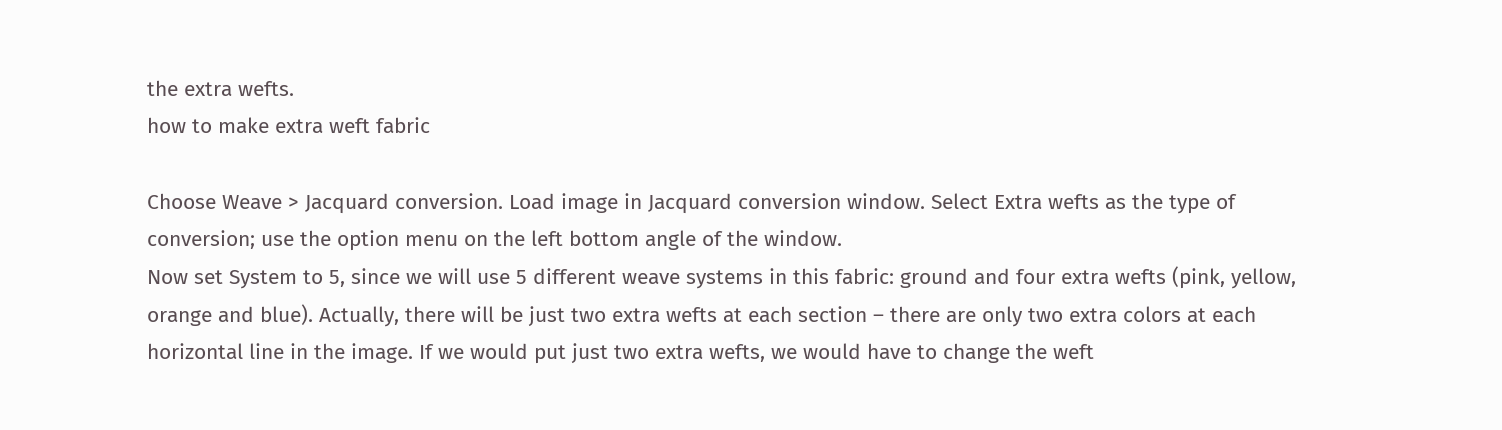the extra wefts.
how to make extra weft fabric

Choose Weave > Jacquard conversion. Load image in Jacquard conversion window. Select Extra wefts as the type of conversion; use the option menu on the left bottom angle of the window.
Now set System to 5, since we will use 5 different weave systems in this fabric: ground and four extra wefts (pink, yellow, orange and blue). Actually, there will be just two extra wefts at each section – there are only two extra colors at each horizontal line in the image. If we would put just two extra wefts, we would have to change the weft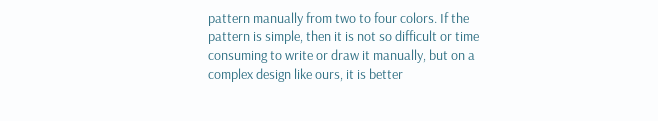pattern manually from two to four colors. If the pattern is simple, then it is not so difficult or time consuming to write or draw it manually, but on a complex design like ours, it is better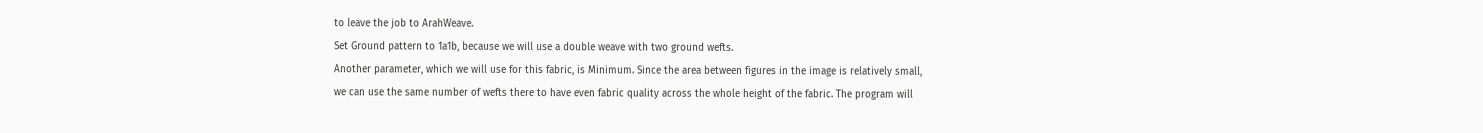to leave the job to ArahWeave.
Set Ground pattern to 1a1b, because we will use a double weave with two ground wefts.
Another parameter, which we will use for this fabric, is Minimum. Since the area between figures in the image is relatively small, we can use the same number of wefts there to have even fabric quality across the whole height of the fabric. The program will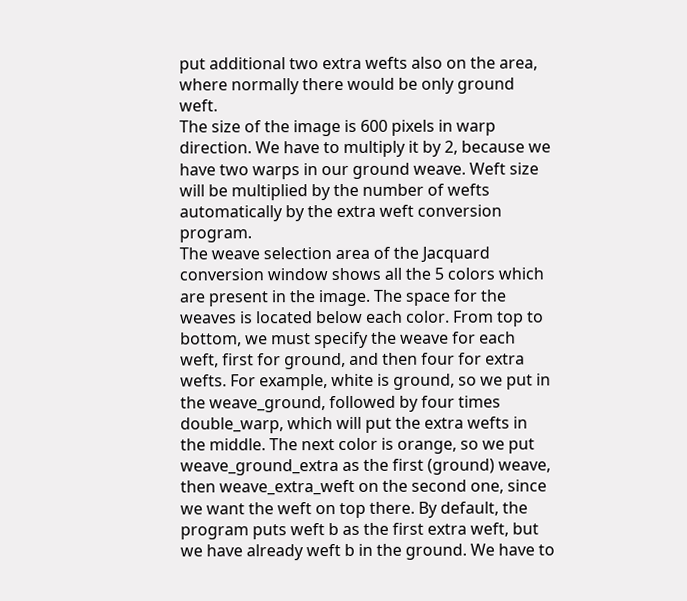put additional two extra wefts also on the area, where normally there would be only ground weft.
The size of the image is 600 pixels in warp direction. We have to multiply it by 2, because we have two warps in our ground weave. Weft size will be multiplied by the number of wefts automatically by the extra weft conversion program.
The weave selection area of the Jacquard conversion window shows all the 5 colors which are present in the image. The space for the weaves is located below each color. From top to bottom, we must specify the weave for each weft, first for ground, and then four for extra wefts. For example, white is ground, so we put in the weave_ground, followed by four times double_warp, which will put the extra wefts in the middle. The next color is orange, so we put weave_ground_extra as the first (ground) weave, then weave_extra_weft on the second one, since we want the weft on top there. By default, the program puts weft b as the first extra weft, but we have already weft b in the ground. We have to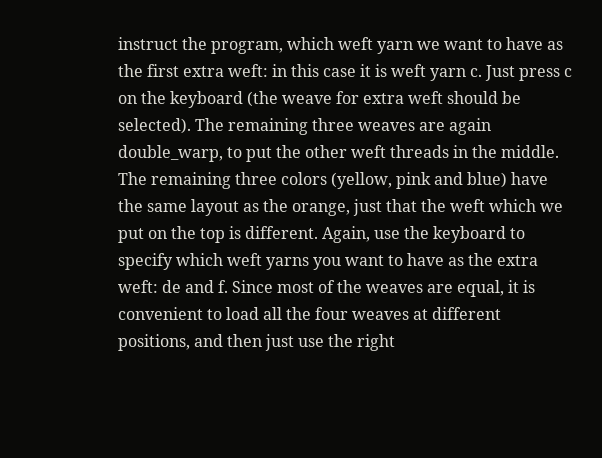instruct the program, which weft yarn we want to have as the first extra weft: in this case it is weft yarn c. Just press c on the keyboard (the weave for extra weft should be selected). The remaining three weaves are again double_warp, to put the other weft threads in the middle. The remaining three colors (yellow, pink and blue) have the same layout as the orange, just that the weft which we put on the top is different. Again, use the keyboard to specify which weft yarns you want to have as the extra weft: de and f. Since most of the weaves are equal, it is convenient to load all the four weaves at different positions, and then just use the right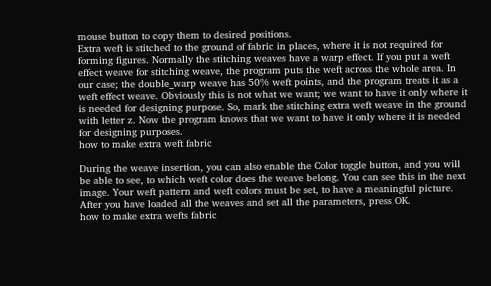mouse button to copy them to desired positions.
Extra weft is stitched to the ground of fabric in places, where it is not required for forming figures. Normally the stitching weaves have a warp effect. If you put a weft effect weave for stitching weave, the program puts the weft across the whole area. In our case; the double_warp weave has 50% weft points, and the program treats it as a weft effect weave. Obviously this is not what we want; we want to have it only where it is needed for designing purpose. So, mark the stitching extra weft weave in the ground with letter z. Now the program knows that we want to have it only where it is needed for designing purposes.
how to make extra weft fabric

During the weave insertion, you can also enable the Color toggle button, and you will be able to see, to which weft color does the weave belong. You can see this in the next image. Your weft pattern and weft colors must be set, to have a meaningful picture. After you have loaded all the weaves and set all the parameters, press OK.
how to make extra wefts fabric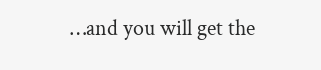…and you will get the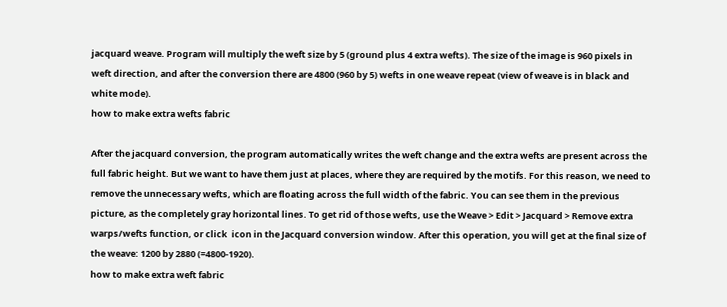jacquard weave. Program will multiply the weft size by 5 (ground plus 4 extra wefts). The size of the image is 960 pixels in weft direction, and after the conversion there are 4800 (960 by 5) wefts in one weave repeat (view of weave is in black and white mode).
how to make extra wefts fabric

After the jacquard conversion, the program automatically writes the weft change and the extra wefts are present across the full fabric height. But we want to have them just at places, where they are required by the motifs. For this reason, we need to remove the unnecessary wefts, which are floating across the full width of the fabric. You can see them in the previous picture, as the completely gray horizontal lines. To get rid of those wefts, use the Weave > Edit > Jacquard > Remove extra warps/wefts function, or click  icon in the Jacquard conversion window. After this operation, you will get at the final size of the weave: 1200 by 2880 (=4800-1920).
how to make extra weft fabric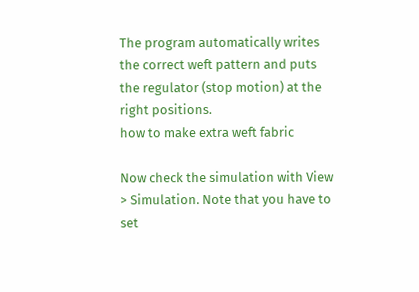The program automatically writes the correct weft pattern and puts the regulator (stop motion) at the right positions.
how to make extra weft fabric

Now check the simulation with View > Simulation. Note that you have to set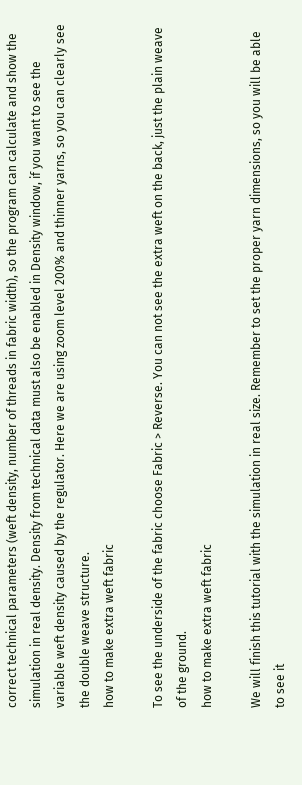correct technical parameters (weft density, number of threads in fabric width), so the program can calculate and show the simulation in real density. Density from technical data must also be enabled in Density window, if you want to see the variable weft density caused by the regulator. Here we are using zoom level 200% and thinner yarns, so you can clearly see the double weave structure.
how to make extra weft fabric

To see the underside of the fabric choose Fabric > Reverse. You can not see the extra weft on the back, just the plain weave of the ground.
how to make extra weft fabric

We will finish this tutorial with the simulation in real size. Remember to set the proper yarn dimensions, so you will be able to see it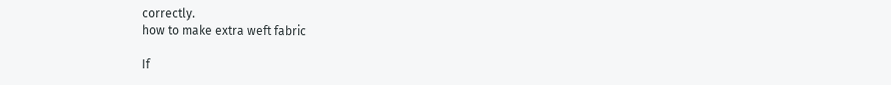correctly.
how to make extra weft fabric

If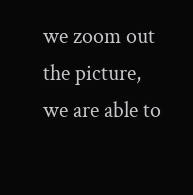we zoom out the picture, we are able to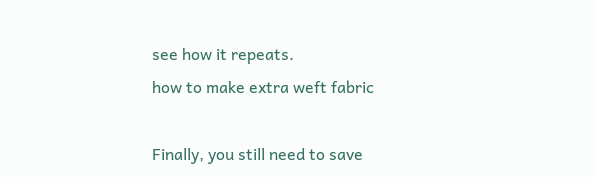see how it repeats.
how to make extra weft fabric

Finally, you still need to save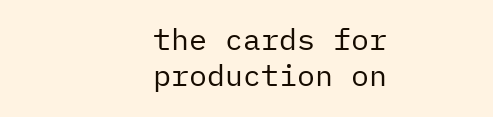the cards for production on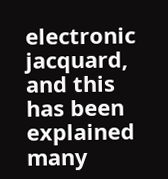electronic jacquard, and this has been explained many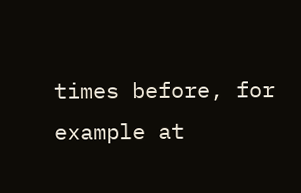times before, for example at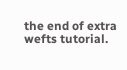the end of extra wefts tutorial.